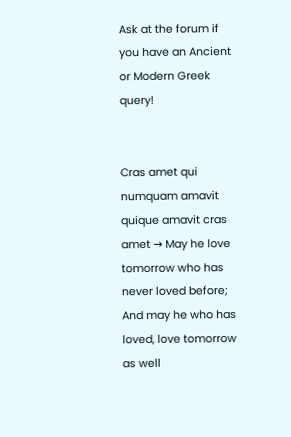Ask at the forum if you have an Ancient or Modern Greek query!


Cras amet qui numquam amavit quique amavit cras amet → May he love tomorrow who has never loved before; And may he who has loved, love tomorrow as well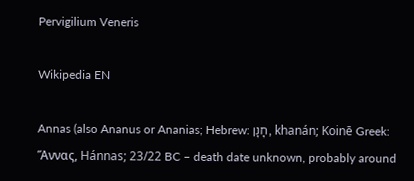Pervigilium Veneris

Wikipedia EN

Annas (also Ananus or Ananias; Hebrew: חָנָן, khanán; Koinē Greek: Ἅννας, Hánnas; 23/22 BC – death date unknown, probably around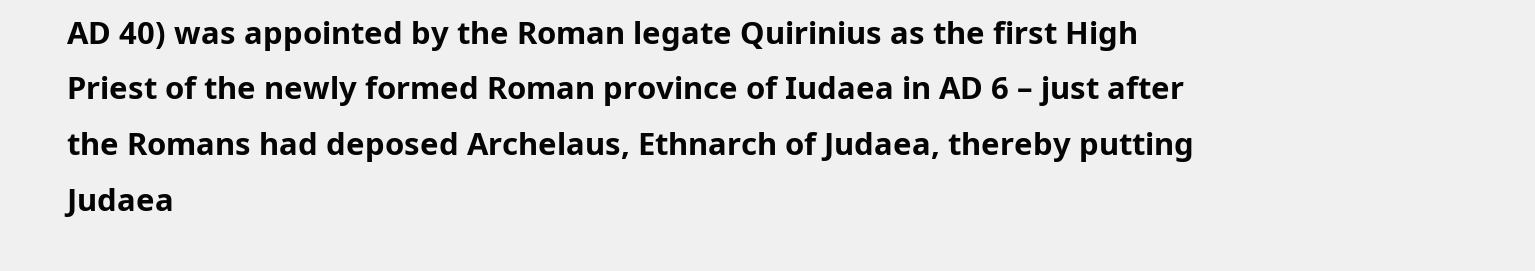AD 40) was appointed by the Roman legate Quirinius as the first High Priest of the newly formed Roman province of Iudaea in AD 6 – just after the Romans had deposed Archelaus, Ethnarch of Judaea, thereby putting Judaea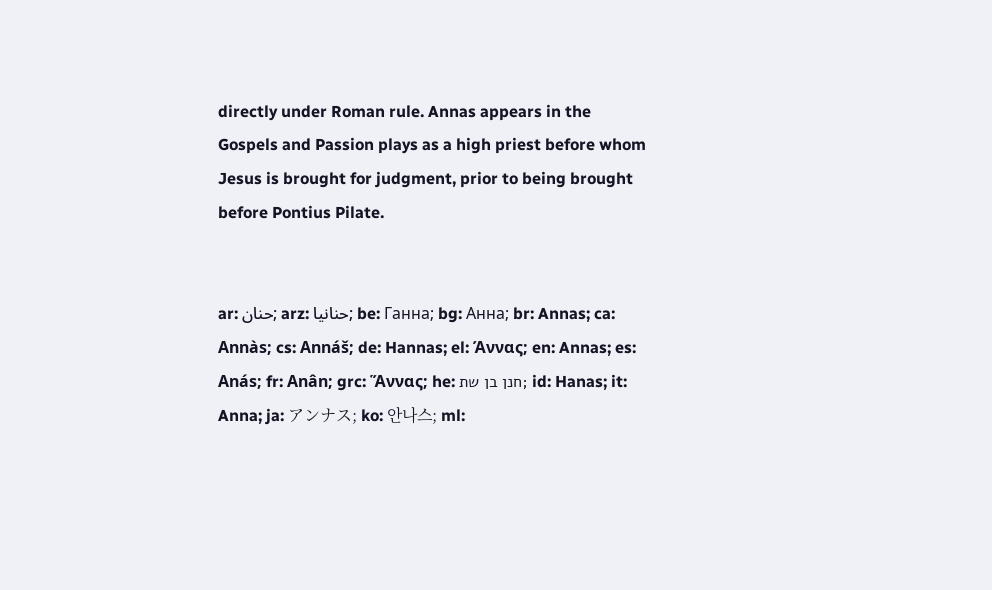directly under Roman rule. Annas appears in the Gospels and Passion plays as a high priest before whom Jesus is brought for judgment, prior to being brought before Pontius Pilate.


ar: حنان; arz: حنانيا; be: Ганна; bg: Анна; br: Annas; ca: Annàs; cs: Annáš; de: Hannas; el: Άννας; en: Annas; es: Anás; fr: Anân; grc: Ἅννας; he: חנן בן שת; id: Hanas; it: Anna; ja: アンナス; ko: 안나스; ml: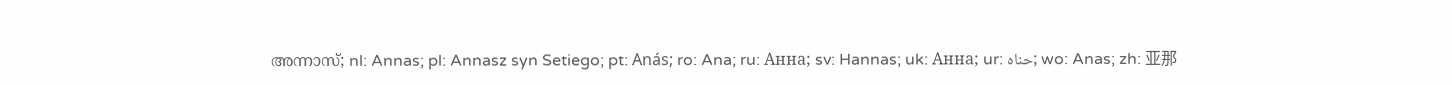അന്നാസ്; nl: Annas; pl: Annasz syn Setiego; pt: Anás; ro: Ana; ru: Анна; sv: Hannas; uk: Анна; ur: حناہ; wo: Anas; zh: 亚那